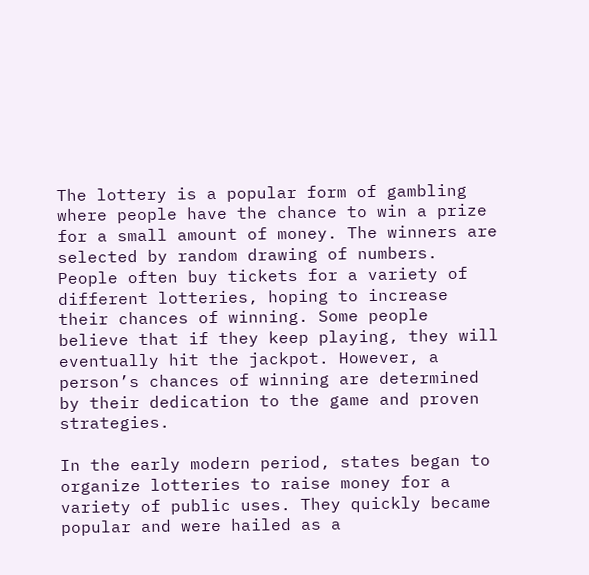The lottery is a popular form of gambling where people have the chance to win a prize for a small amount of money. The winners are selected by random drawing of numbers. People often buy tickets for a variety of different lotteries, hoping to increase their chances of winning. Some people believe that if they keep playing, they will eventually hit the jackpot. However, a person’s chances of winning are determined by their dedication to the game and proven strategies.

In the early modern period, states began to organize lotteries to raise money for a variety of public uses. They quickly became popular and were hailed as a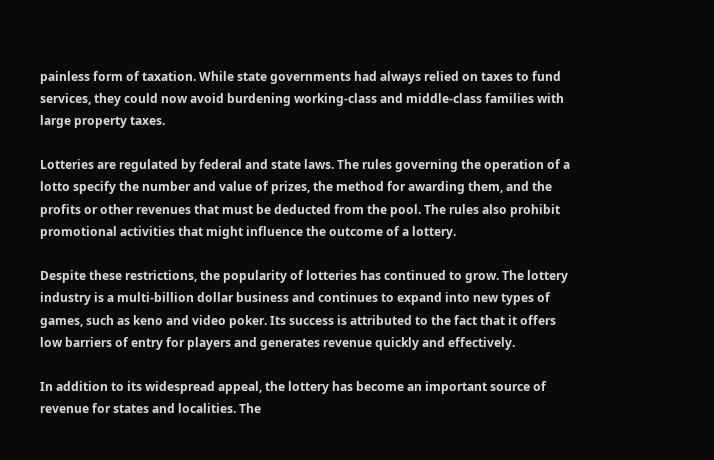painless form of taxation. While state governments had always relied on taxes to fund services, they could now avoid burdening working-class and middle-class families with large property taxes.

Lotteries are regulated by federal and state laws. The rules governing the operation of a lotto specify the number and value of prizes, the method for awarding them, and the profits or other revenues that must be deducted from the pool. The rules also prohibit promotional activities that might influence the outcome of a lottery.

Despite these restrictions, the popularity of lotteries has continued to grow. The lottery industry is a multi-billion dollar business and continues to expand into new types of games, such as keno and video poker. Its success is attributed to the fact that it offers low barriers of entry for players and generates revenue quickly and effectively.

In addition to its widespread appeal, the lottery has become an important source of revenue for states and localities. The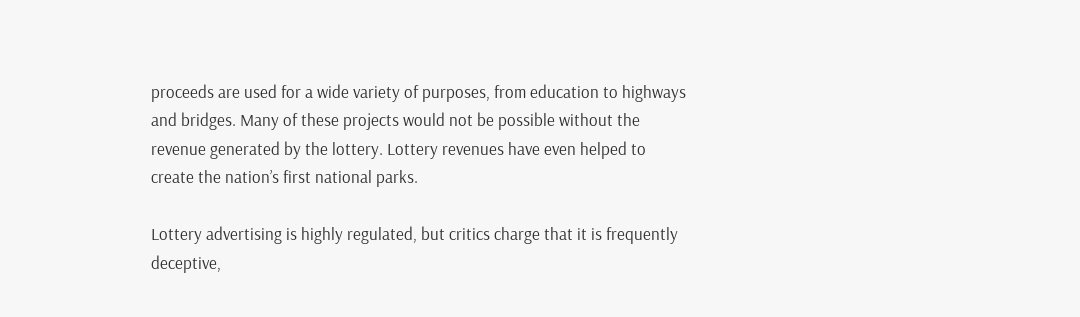proceeds are used for a wide variety of purposes, from education to highways and bridges. Many of these projects would not be possible without the revenue generated by the lottery. Lottery revenues have even helped to create the nation’s first national parks.

Lottery advertising is highly regulated, but critics charge that it is frequently deceptive,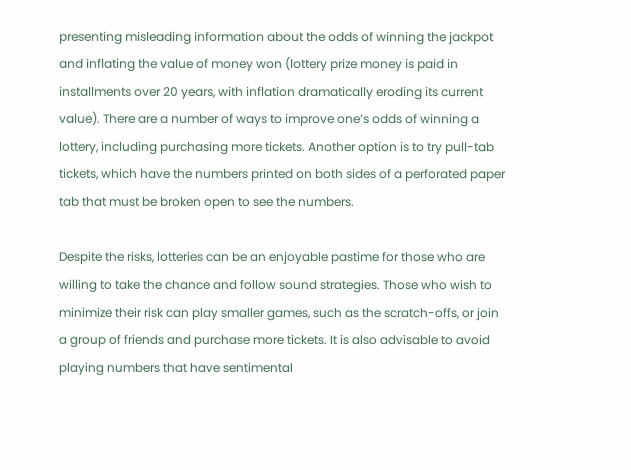presenting misleading information about the odds of winning the jackpot and inflating the value of money won (lottery prize money is paid in installments over 20 years, with inflation dramatically eroding its current value). There are a number of ways to improve one’s odds of winning a lottery, including purchasing more tickets. Another option is to try pull-tab tickets, which have the numbers printed on both sides of a perforated paper tab that must be broken open to see the numbers.

Despite the risks, lotteries can be an enjoyable pastime for those who are willing to take the chance and follow sound strategies. Those who wish to minimize their risk can play smaller games, such as the scratch-offs, or join a group of friends and purchase more tickets. It is also advisable to avoid playing numbers that have sentimental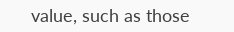value, such as those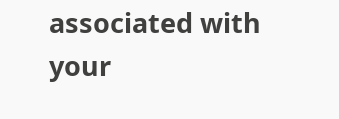associated with your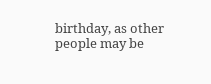birthday, as other people may be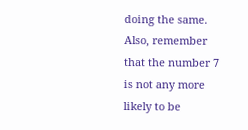doing the same. Also, remember that the number 7 is not any more likely to be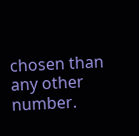chosen than any other number.